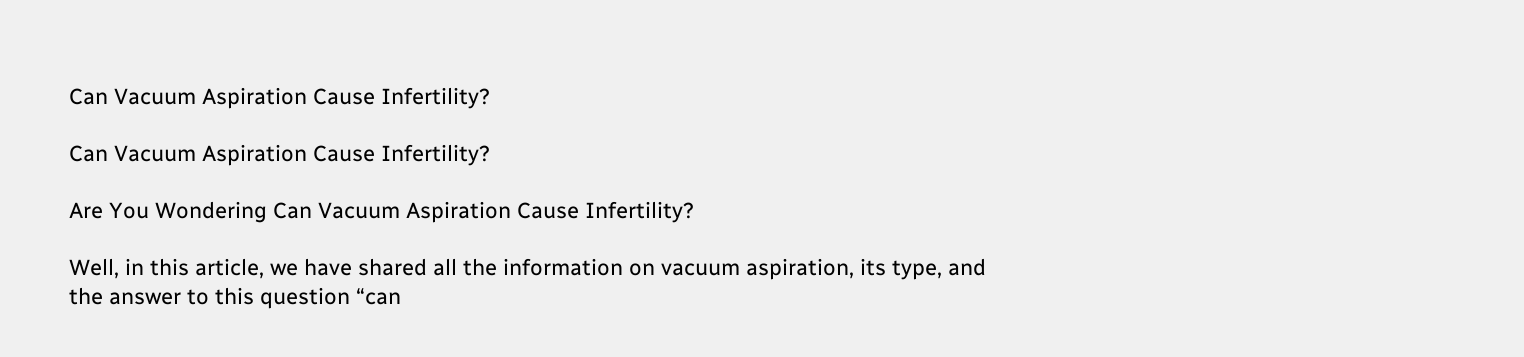Can Vacuum Aspiration Cause Infertility?

Can Vacuum Aspiration Cause Infertility?

Are You Wondering Can Vacuum Aspiration Cause Infertility?

Well, in this article, we have shared all the information on vacuum aspiration, its type, and the answer to this question “can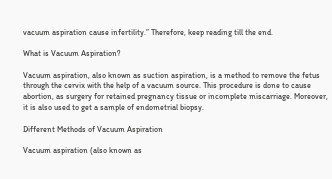vacuum aspiration cause infertility.” Therefore, keep reading till the end.

What is Vacuum Aspiration?

Vacuum aspiration, also known as suction aspiration, is a method to remove the fetus through the cervix with the help of a vacuum source. This procedure is done to cause abortion, as surgery for retained pregnancy tissue or incomplete miscarriage. Moreover, it is also used to get a sample of endometrial biopsy.

Different Methods of Vacuum Aspiration

Vacuum aspiration (also known as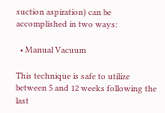suction aspiration) can be accomplished in two ways:

  • Manual Vacuum

This technique is safe to utilize between 5 and 12 weeks following the last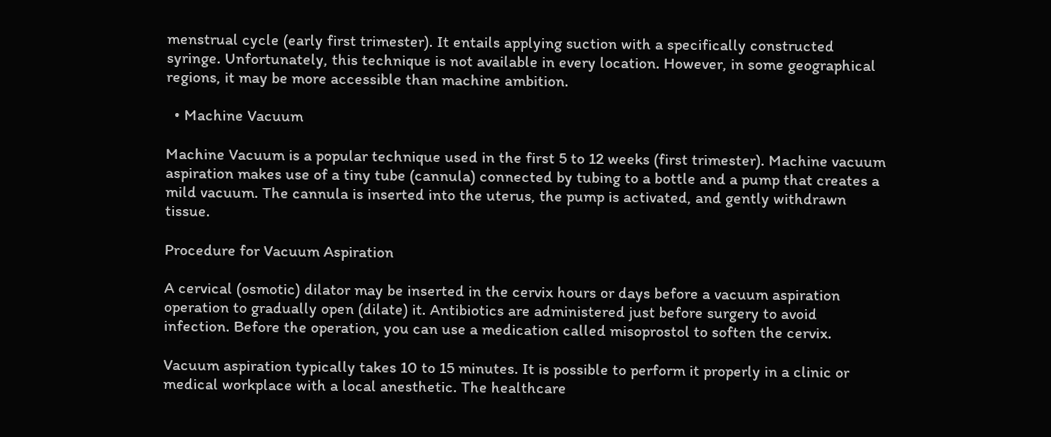menstrual cycle (early first trimester). It entails applying suction with a specifically constructed syringe. Unfortunately, this technique is not available in every location. However, in some geographical regions, it may be more accessible than machine ambition.

  • Machine Vacuum

Machine Vacuum is a popular technique used in the first 5 to 12 weeks (first trimester). Machine vacuum aspiration makes use of a tiny tube (cannula) connected by tubing to a bottle and a pump that creates a mild vacuum. The cannula is inserted into the uterus, the pump is activated, and gently withdrawn tissue.

Procedure for Vacuum Aspiration

A cervical (osmotic) dilator may be inserted in the cervix hours or days before a vacuum aspiration operation to gradually open (dilate) it. Antibiotics are administered just before surgery to avoid infection. Before the operation, you can use a medication called misoprostol to soften the cervix.

Vacuum aspiration typically takes 10 to 15 minutes. It is possible to perform it properly in a clinic or medical workplace with a local anesthetic. The healthcare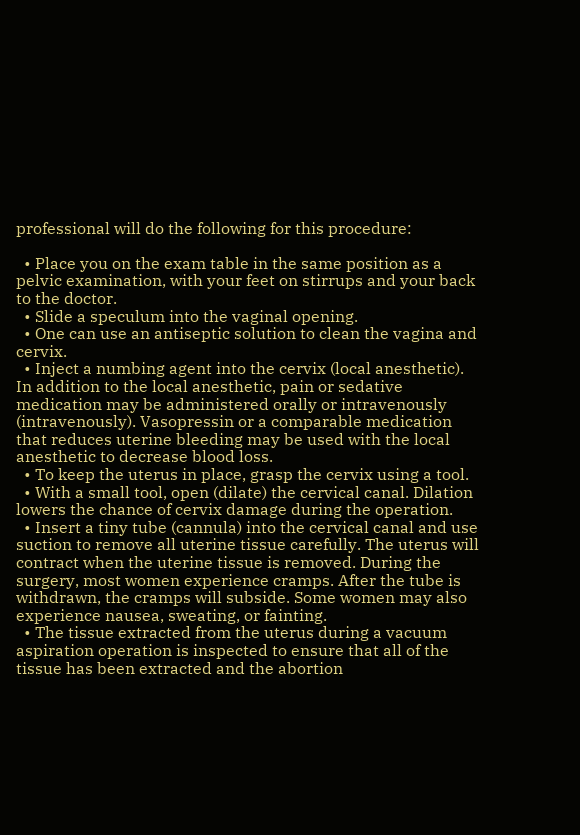professional will do the following for this procedure:

  • Place you on the exam table in the same position as a pelvic examination, with your feet on stirrups and your back to the doctor.
  • Slide a speculum into the vaginal opening.
  • One can use an antiseptic solution to clean the vagina and cervix.
  • Inject a numbing agent into the cervix (local anesthetic). In addition to the local anesthetic, pain or sedative medication may be administered orally or intravenously (intravenously). Vasopressin or a comparable medication that reduces uterine bleeding may be used with the local anesthetic to decrease blood loss.
  • To keep the uterus in place, grasp the cervix using a tool.
  • With a small tool, open (dilate) the cervical canal. Dilation lowers the chance of cervix damage during the operation.
  • Insert a tiny tube (cannula) into the cervical canal and use suction to remove all uterine tissue carefully. The uterus will contract when the uterine tissue is removed. During the surgery, most women experience cramps. After the tube is withdrawn, the cramps will subside. Some women may also experience nausea, sweating, or fainting.
  • The tissue extracted from the uterus during a vacuum aspiration operation is inspected to ensure that all of the tissue has been extracted and the abortion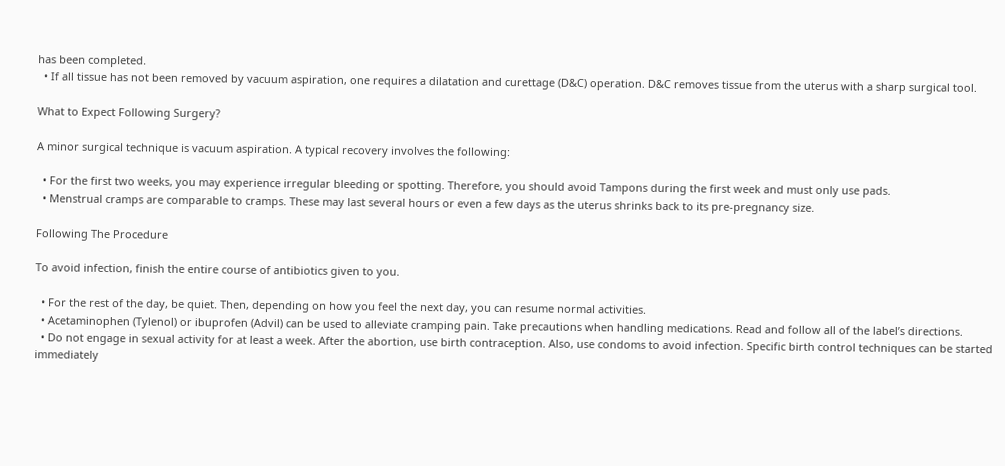has been completed.
  • If all tissue has not been removed by vacuum aspiration, one requires a dilatation and curettage (D&C) operation. D&C removes tissue from the uterus with a sharp surgical tool.

What to Expect Following Surgery?

A minor surgical technique is vacuum aspiration. A typical recovery involves the following:

  • For the first two weeks, you may experience irregular bleeding or spotting. Therefore, you should avoid Tampons during the first week and must only use pads.
  • Menstrual cramps are comparable to cramps. These may last several hours or even a few days as the uterus shrinks back to its pre-pregnancy size.

Following The Procedure

To avoid infection, finish the entire course of antibiotics given to you.

  • For the rest of the day, be quiet. Then, depending on how you feel the next day, you can resume normal activities.
  • Acetaminophen (Tylenol) or ibuprofen (Advil) can be used to alleviate cramping pain. Take precautions when handling medications. Read and follow all of the label’s directions.
  • Do not engage in sexual activity for at least a week. After the abortion, use birth contraception. Also, use condoms to avoid infection. Specific birth control techniques can be started immediately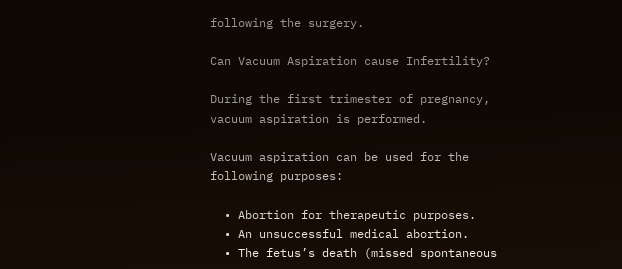following the surgery.

Can Vacuum Aspiration cause Infertility?

During the first trimester of pregnancy, vacuum aspiration is performed.

Vacuum aspiration can be used for the following purposes:

  • Abortion for therapeutic purposes.
  • An unsuccessful medical abortion.
  • The fetus’s death (missed spontaneous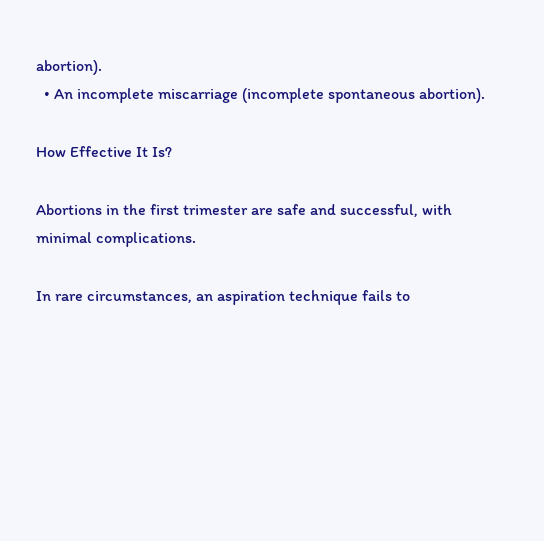abortion).
  • An incomplete miscarriage (incomplete spontaneous abortion).

How Effective It Is?

Abortions in the first trimester are safe and successful, with minimal complications.

In rare circumstances, an aspiration technique fails to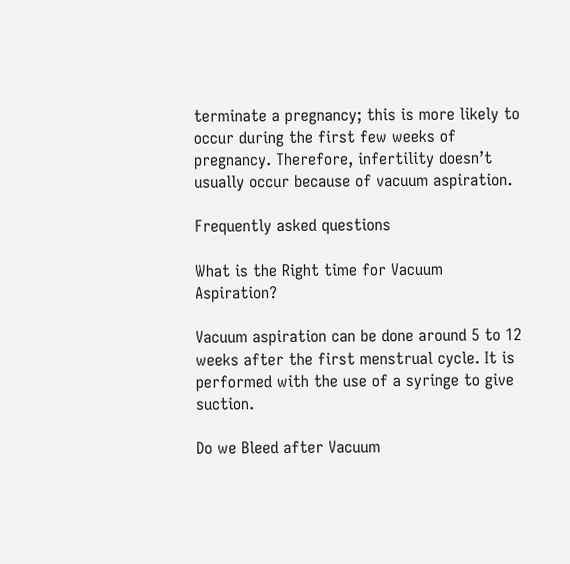terminate a pregnancy; this is more likely to occur during the first few weeks of pregnancy. Therefore, infertility doesn’t usually occur because of vacuum aspiration.

Frequently asked questions

What is the Right time for Vacuum Aspiration?

Vacuum aspiration can be done around 5 to 12 weeks after the first menstrual cycle. It is performed with the use of a syringe to give suction.

Do we Bleed after Vacuum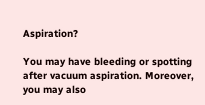Aspiration?

You may have bleeding or spotting after vacuum aspiration. Moreover, you may also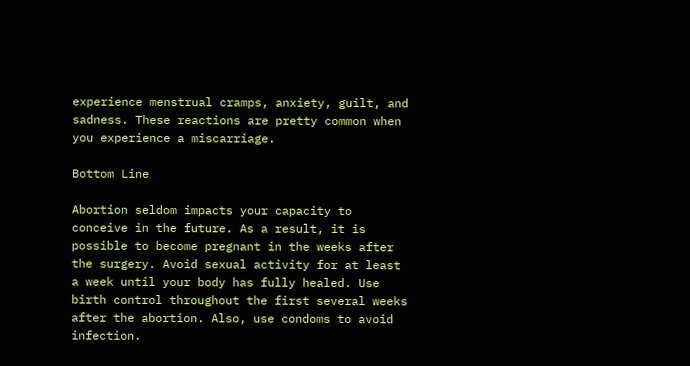experience menstrual cramps, anxiety, guilt, and sadness. These reactions are pretty common when you experience a miscarriage.

Bottom Line

Abortion seldom impacts your capacity to conceive in the future. As a result, it is possible to become pregnant in the weeks after the surgery. Avoid sexual activity for at least a week until your body has fully healed. Use birth control throughout the first several weeks after the abortion. Also, use condoms to avoid infection.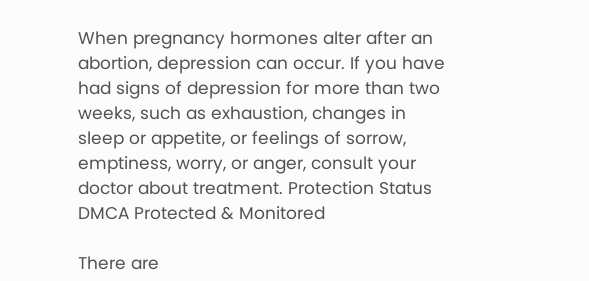When pregnancy hormones alter after an abortion, depression can occur. If you have had signs of depression for more than two weeks, such as exhaustion, changes in sleep or appetite, or feelings of sorrow, emptiness, worry, or anger, consult your doctor about treatment. Protection Status
DMCA Protected & Monitored

There are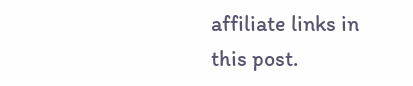affiliate links in this post.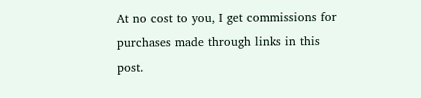At no cost to you, I get commissions for purchases made through links in this post.